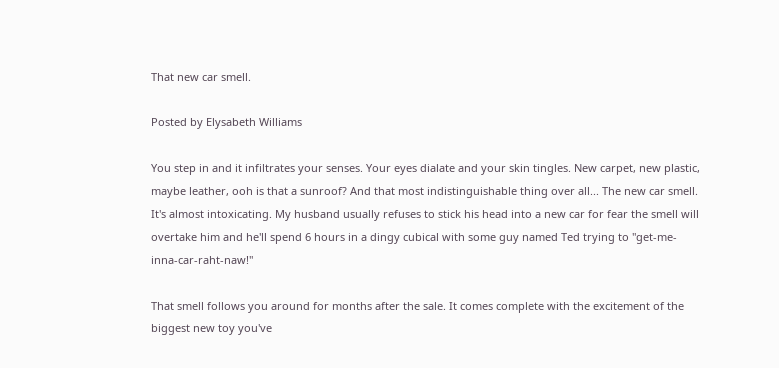That new car smell.

Posted by Elysabeth Williams

You step in and it infiltrates your senses. Your eyes dialate and your skin tingles. New carpet, new plastic, maybe leather, ooh is that a sunroof? And that most indistinguishable thing over all... The new car smell. It's almost intoxicating. My husband usually refuses to stick his head into a new car for fear the smell will overtake him and he'll spend 6 hours in a dingy cubical with some guy named Ted trying to "get-me-inna-car-raht-naw!"

That smell follows you around for months after the sale. It comes complete with the excitement of the biggest new toy you've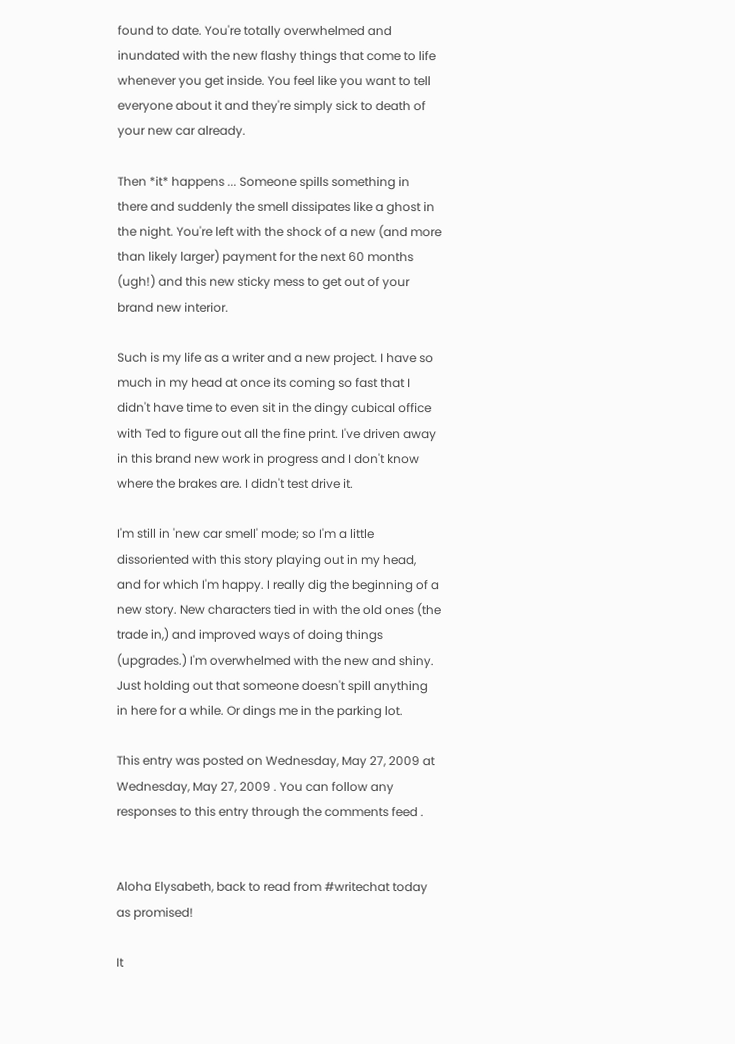found to date. You're totally overwhelmed and inundated with the new flashy things that come to life whenever you get inside. You feel like you want to tell everyone about it and they're simply sick to death of your new car already.

Then *it* happens ... Someone spills something in there and suddenly the smell dissipates like a ghost in the night. You're left with the shock of a new (and more than likely larger) payment for the next 60 months (ugh!) and this new sticky mess to get out of your brand new interior.

Such is my life as a writer and a new project. I have so much in my head at once its coming so fast that I didn't have time to even sit in the dingy cubical office with Ted to figure out all the fine print. I've driven away in this brand new work in progress and I don't know where the brakes are. I didn't test drive it.

I'm still in 'new car smell' mode; so I'm a little dissoriented with this story playing out in my head, and for which I'm happy. I really dig the beginning of a new story. New characters tied in with the old ones (the trade in,) and improved ways of doing things (upgrades.) I'm overwhelmed with the new and shiny.
Just holding out that someone doesn't spill anything in here for a while. Or dings me in the parking lot.

This entry was posted on Wednesday, May 27, 2009 at Wednesday, May 27, 2009 . You can follow any responses to this entry through the comments feed .


Aloha Elysabeth, back to read from #writechat today as promised!

It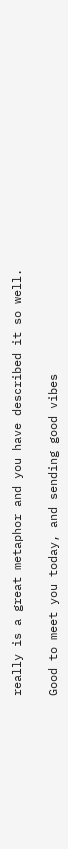really is a great metaphor and you have described it so well.

Good to meet you today, and sending good vibes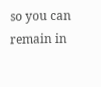so you can remain in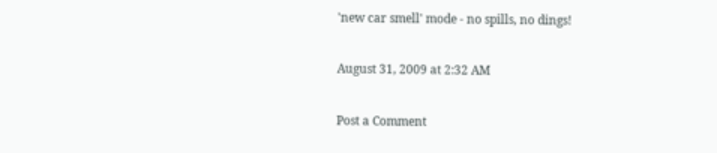'new car smell' mode - no spills, no dings!

August 31, 2009 at 2:32 AM

Post a Comment